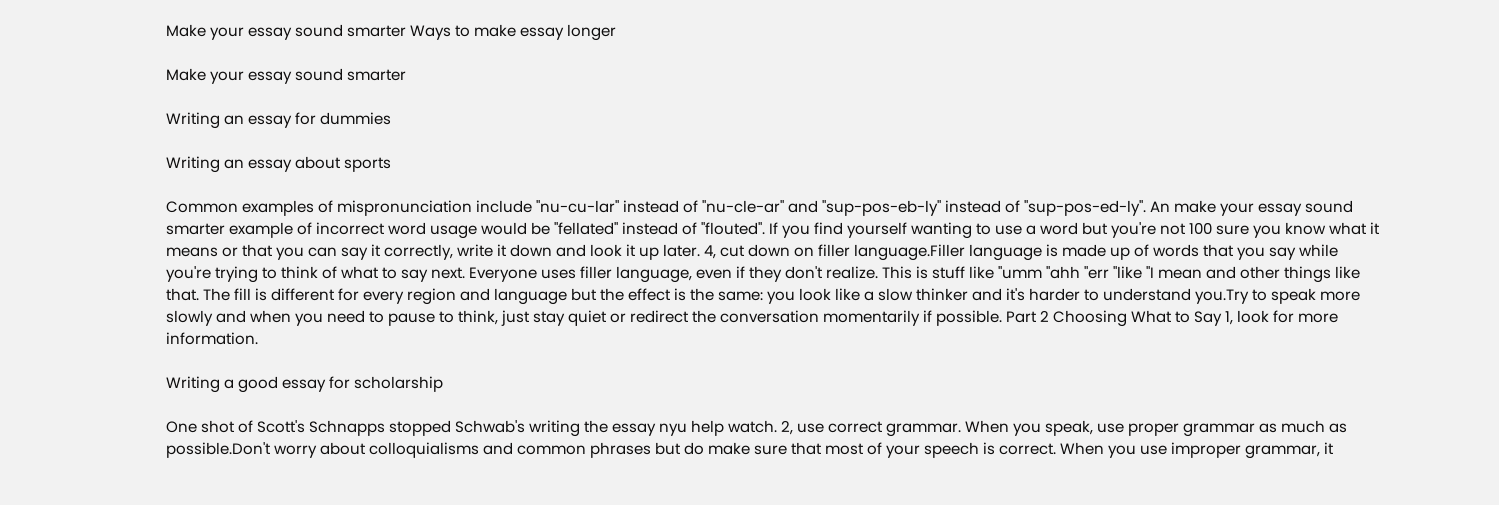Make your essay sound smarter Ways to make essay longer

Make your essay sound smarter

Writing an essay for dummies

Writing an essay about sports

Common examples of mispronunciation include "nu-cu-lar" instead of "nu-cle-ar" and "sup-pos-eb-ly" instead of "sup-pos-ed-ly". An make your essay sound smarter example of incorrect word usage would be "fellated" instead of "flouted". If you find yourself wanting to use a word but you're not 100 sure you know what it means or that you can say it correctly, write it down and look it up later. 4, cut down on filler language.Filler language is made up of words that you say while you're trying to think of what to say next. Everyone uses filler language, even if they don't realize. This is stuff like "umm "ahh "err "like "I mean and other things like that. The fill is different for every region and language but the effect is the same: you look like a slow thinker and it's harder to understand you.Try to speak more slowly and when you need to pause to think, just stay quiet or redirect the conversation momentarily if possible. Part 2 Choosing What to Say 1, look for more information.

Writing a good essay for scholarship

One shot of Scott's Schnapps stopped Schwab's writing the essay nyu help watch. 2, use correct grammar. When you speak, use proper grammar as much as possible.Don't worry about colloquialisms and common phrases but do make sure that most of your speech is correct. When you use improper grammar, it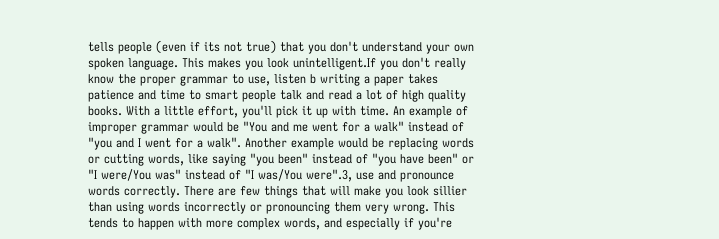tells people (even if its not true) that you don't understand your own spoken language. This makes you look unintelligent.If you don't really know the proper grammar to use, listen b writing a paper takes patience and time to smart people talk and read a lot of high quality books. With a little effort, you'll pick it up with time. An example of improper grammar would be "You and me went for a walk" instead of "you and I went for a walk". Another example would be replacing words or cutting words, like saying "you been" instead of "you have been" or "I were/You was" instead of "I was/You were".3, use and pronounce words correctly. There are few things that will make you look sillier than using words incorrectly or pronouncing them very wrong. This tends to happen with more complex words, and especially if you're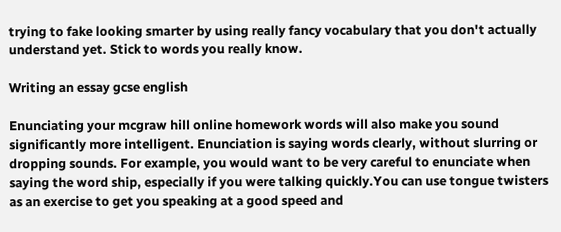trying to fake looking smarter by using really fancy vocabulary that you don't actually understand yet. Stick to words you really know.

Writing an essay gcse english

Enunciating your mcgraw hill online homework words will also make you sound significantly more intelligent. Enunciation is saying words clearly, without slurring or dropping sounds. For example, you would want to be very careful to enunciate when saying the word ship, especially if you were talking quickly.You can use tongue twisters as an exercise to get you speaking at a good speed and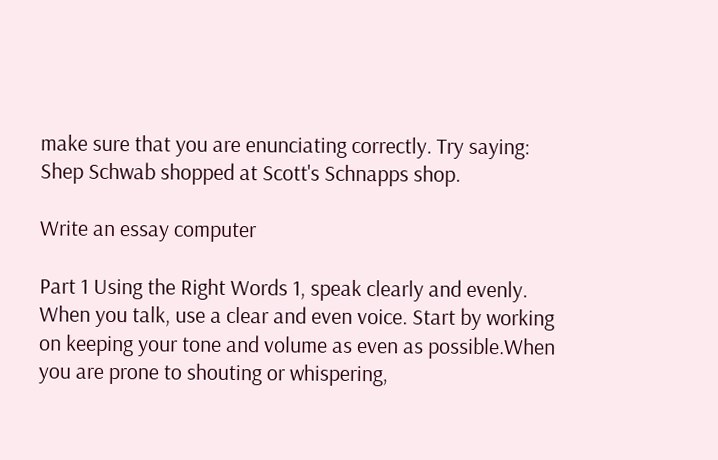make sure that you are enunciating correctly. Try saying: Shep Schwab shopped at Scott's Schnapps shop.

Write an essay computer

Part 1 Using the Right Words 1, speak clearly and evenly. When you talk, use a clear and even voice. Start by working on keeping your tone and volume as even as possible.When you are prone to shouting or whispering,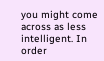you might come across as less intelligent. In order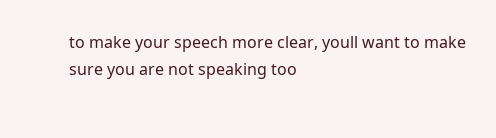to make your speech more clear, youll want to make sure you are not speaking too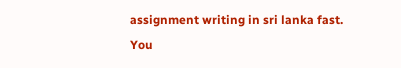assignment writing in sri lanka fast. You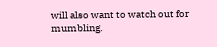will also want to watch out for mumbling.